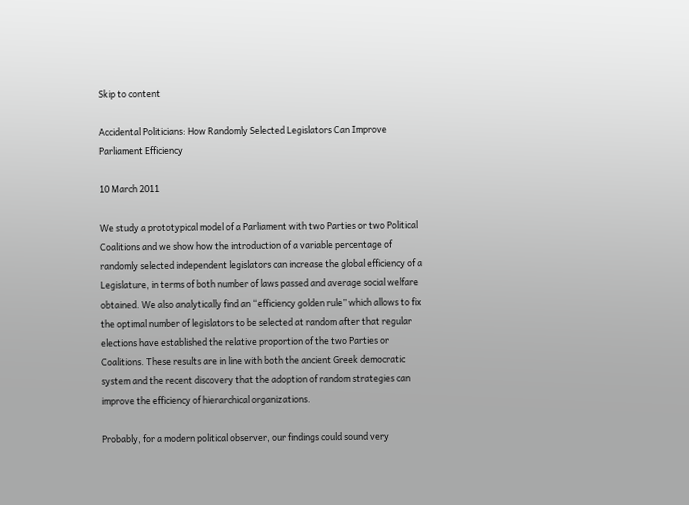Skip to content

Accidental Politicians: How Randomly Selected Legislators Can Improve Parliament Efficiency

10 March 2011

We study a prototypical model of a Parliament with two Parties or two Political Coalitions and we show how the introduction of a variable percentage of randomly selected independent legislators can increase the global efficiency of a Legislature, in terms of both number of laws passed and average social welfare obtained. We also analytically find an “efficiency golden rule” which allows to fix the optimal number of legislators to be selected at random after that regular elections have established the relative proportion of the two Parties or Coalitions. These results are in line with both the ancient Greek democratic system and the recent discovery that the adoption of random strategies can improve the efficiency of hierarchical organizations.

Probably, for a modern political observer, our findings could sound very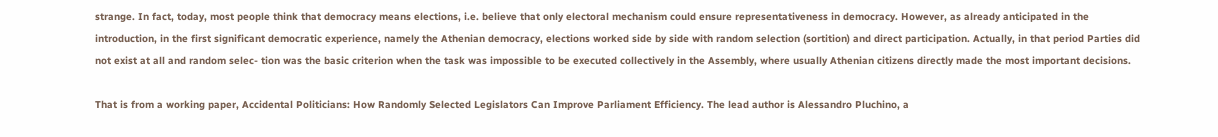strange. In fact, today, most people think that democracy means elections, i.e. believe that only electoral mechanism could ensure representativeness in democracy. However, as already anticipated in the introduction, in the first significant democratic experience, namely the Athenian democracy, elections worked side by side with random selection (sortition) and direct participation. Actually, in that period Parties did not exist at all and random selec- tion was the basic criterion when the task was impossible to be executed collectively in the Assembly, where usually Athenian citizens directly made the most important decisions.

That is from a working paper, Accidental Politicians: How Randomly Selected Legislators Can Improve Parliament Efficiency. The lead author is Alessandro Pluchino, a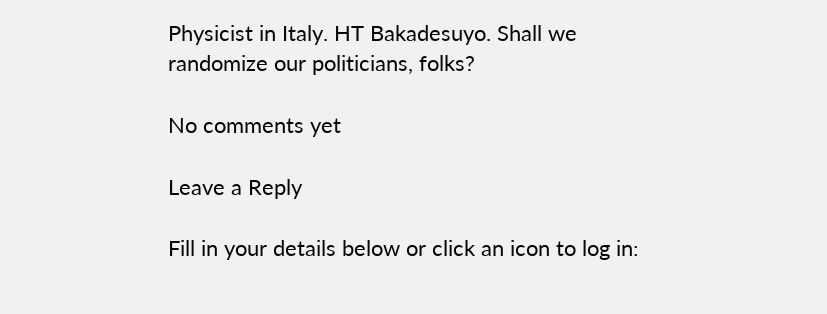Physicist in Italy. HT Bakadesuyo. Shall we randomize our politicians, folks?

No comments yet

Leave a Reply

Fill in your details below or click an icon to log in: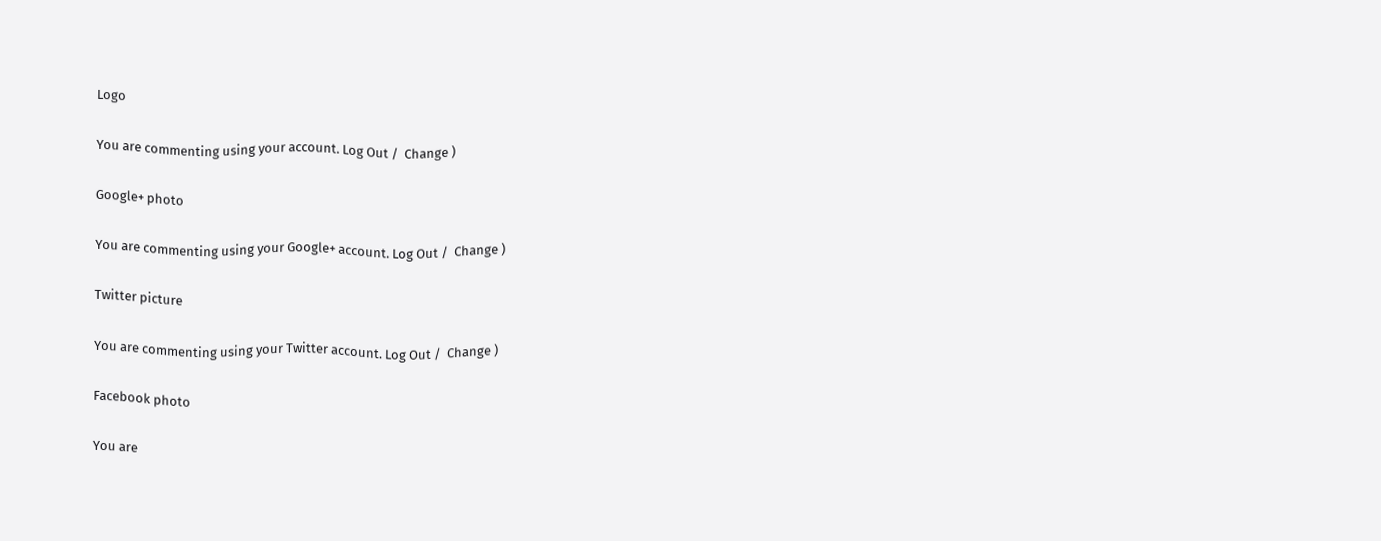Logo

You are commenting using your account. Log Out /  Change )

Google+ photo

You are commenting using your Google+ account. Log Out /  Change )

Twitter picture

You are commenting using your Twitter account. Log Out /  Change )

Facebook photo

You are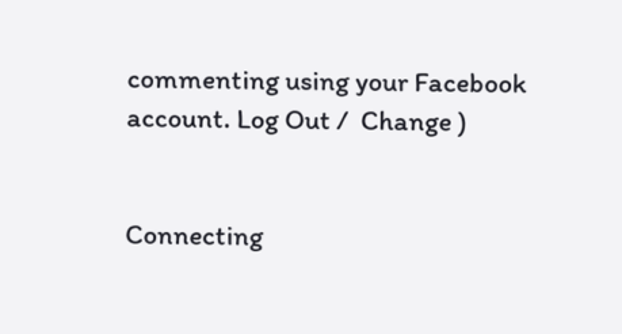commenting using your Facebook account. Log Out /  Change )


Connecting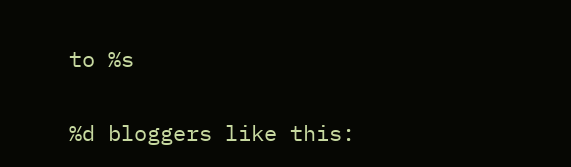to %s

%d bloggers like this: